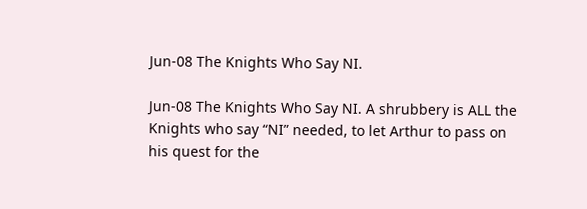Jun-08 The Knights Who Say NI.

Jun-08 The Knights Who Say NI. A shrubbery is ALL the Knights who say “NI” needed, to let Arthur to pass on his quest for the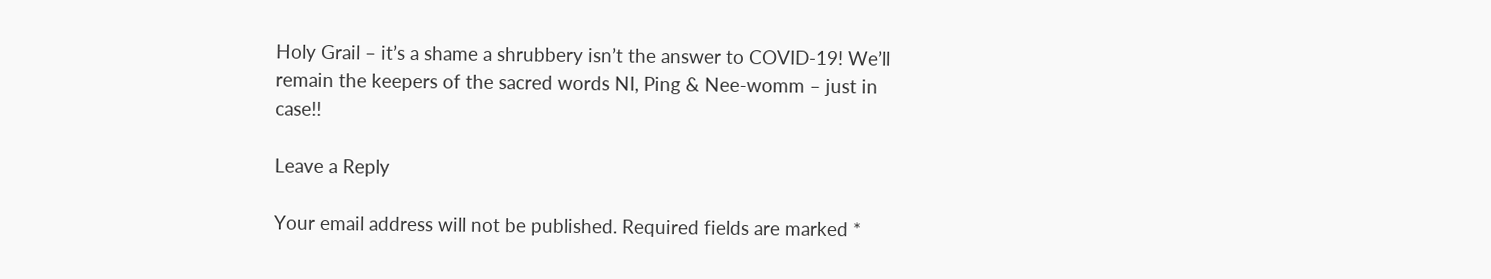Holy Grail – it’s a shame a shrubbery isn’t the answer to COVID-19! We’ll remain the keepers of the sacred words NI, Ping & Nee-womm – just in case!!

Leave a Reply

Your email address will not be published. Required fields are marked *